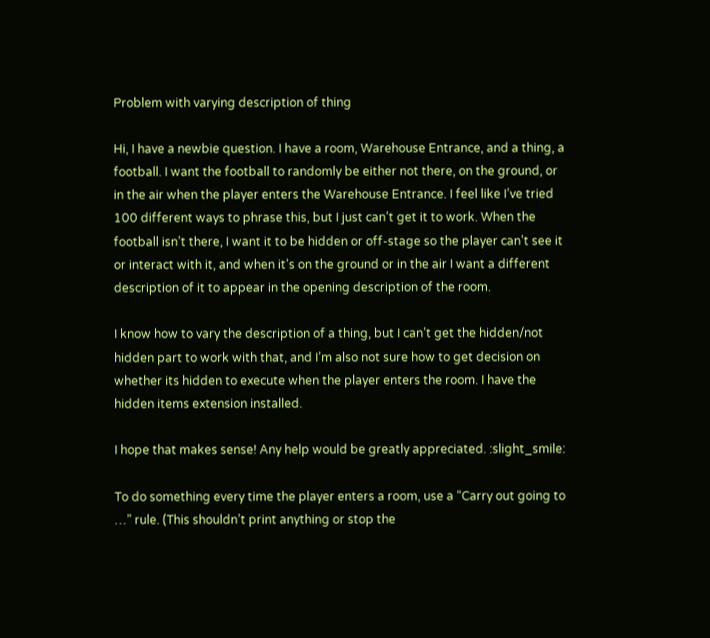Problem with varying description of thing

Hi, I have a newbie question. I have a room, Warehouse Entrance, and a thing, a football. I want the football to randomly be either not there, on the ground, or in the air when the player enters the Warehouse Entrance. I feel like I’ve tried 100 different ways to phrase this, but I just can’t get it to work. When the football isn’t there, I want it to be hidden or off-stage so the player can’t see it or interact with it, and when it’s on the ground or in the air I want a different description of it to appear in the opening description of the room.

I know how to vary the description of a thing, but I can’t get the hidden/not hidden part to work with that, and I’m also not sure how to get decision on whether its hidden to execute when the player enters the room. I have the hidden items extension installed.

I hope that makes sense! Any help would be greatly appreciated. :slight_smile:

To do something every time the player enters a room, use a “Carry out going to …” rule. (This shouldn’t print anything or stop the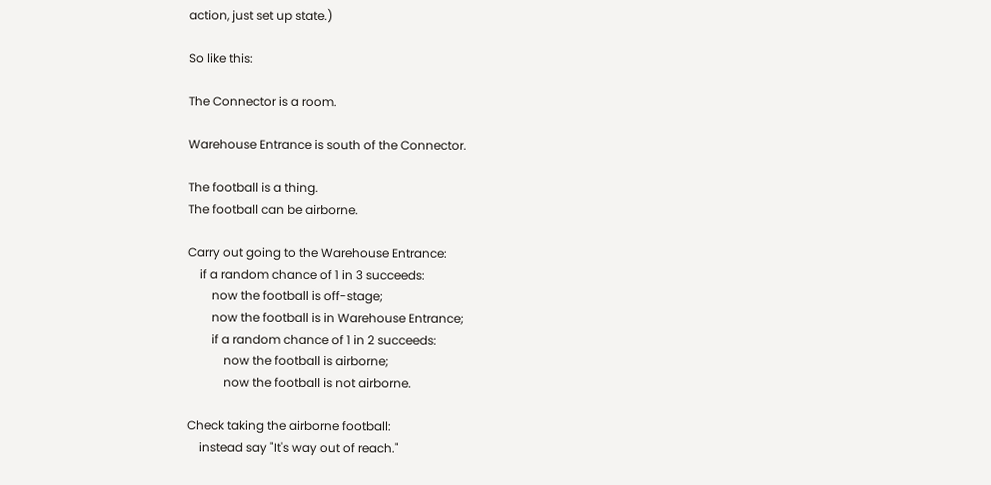action, just set up state.)

So like this:

The Connector is a room.

Warehouse Entrance is south of the Connector.

The football is a thing.
The football can be airborne.

Carry out going to the Warehouse Entrance:
    if a random chance of 1 in 3 succeeds:
        now the football is off-stage;
        now the football is in Warehouse Entrance;
        if a random chance of 1 in 2 succeeds:
            now the football is airborne;
            now the football is not airborne.

Check taking the airborne football:
    instead say "It's way out of reach."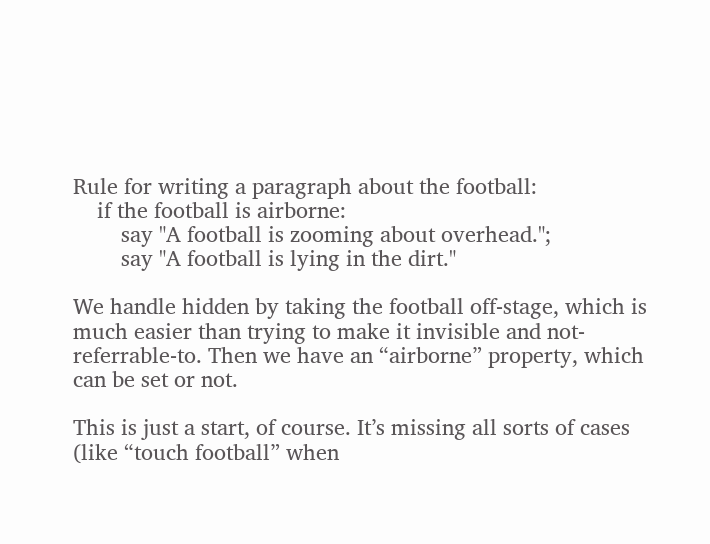Rule for writing a paragraph about the football:
    if the football is airborne:
        say "A football is zooming about overhead.";
        say "A football is lying in the dirt."

We handle hidden by taking the football off-stage, which is much easier than trying to make it invisible and not-referrable-to. Then we have an “airborne” property, which can be set or not.

This is just a start, of course. It’s missing all sorts of cases (like “touch football” when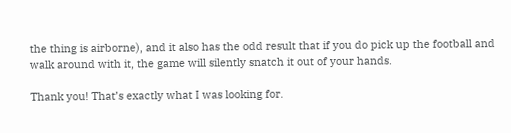the thing is airborne), and it also has the odd result that if you do pick up the football and walk around with it, the game will silently snatch it out of your hands.

Thank you! That’s exactly what I was looking for.